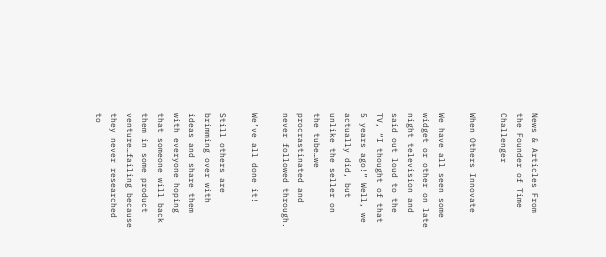News & Articles From the Founder of Time Challenger

When Others Innovate

We have all seen some widget or other on late night television and said out loud to the TV, “I thought of that 5 years ago!” Well, we actually did, but unlike the seller on the tube…we procrastinated and never followed through.

We’ve all done it!

Still others are brimming over with ideas and share them with everyone hoping that someone will back them in some product venture…failing because they never researched to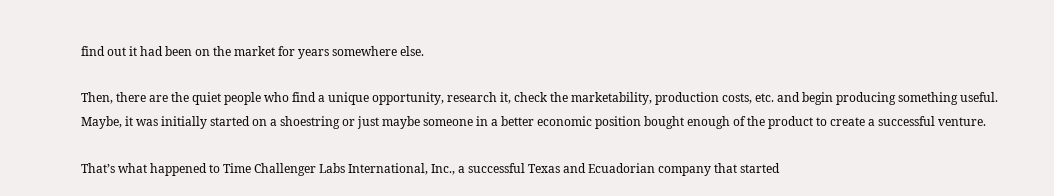find out it had been on the market for years somewhere else.

Then, there are the quiet people who find a unique opportunity, research it, check the marketability, production costs, etc. and begin producing something useful. Maybe, it was initially started on a shoestring or just maybe someone in a better economic position bought enough of the product to create a successful venture.

That’s what happened to Time Challenger Labs International, Inc., a successful Texas and Ecuadorian company that started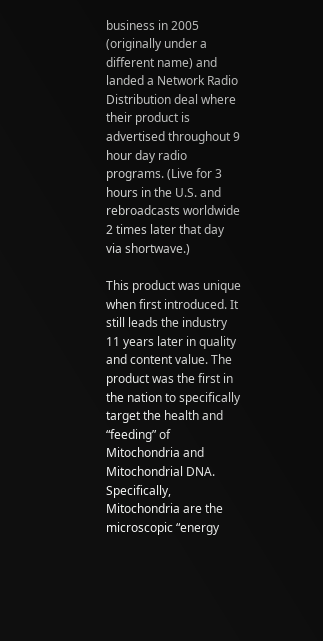business in 2005 (originally under a different name) and landed a Network Radio Distribution deal where their product is advertised throughout 9 hour day radio programs. (Live for 3 hours in the U.S. and rebroadcasts worldwide 2 times later that day via shortwave.)

This product was unique when first introduced. It still leads the industry 11 years later in quality and content value. The product was the first in the nation to specifically target the health and “feeding” of Mitochondria and Mitochondrial DNA. Specifically, Mitochondria are the microscopic “energy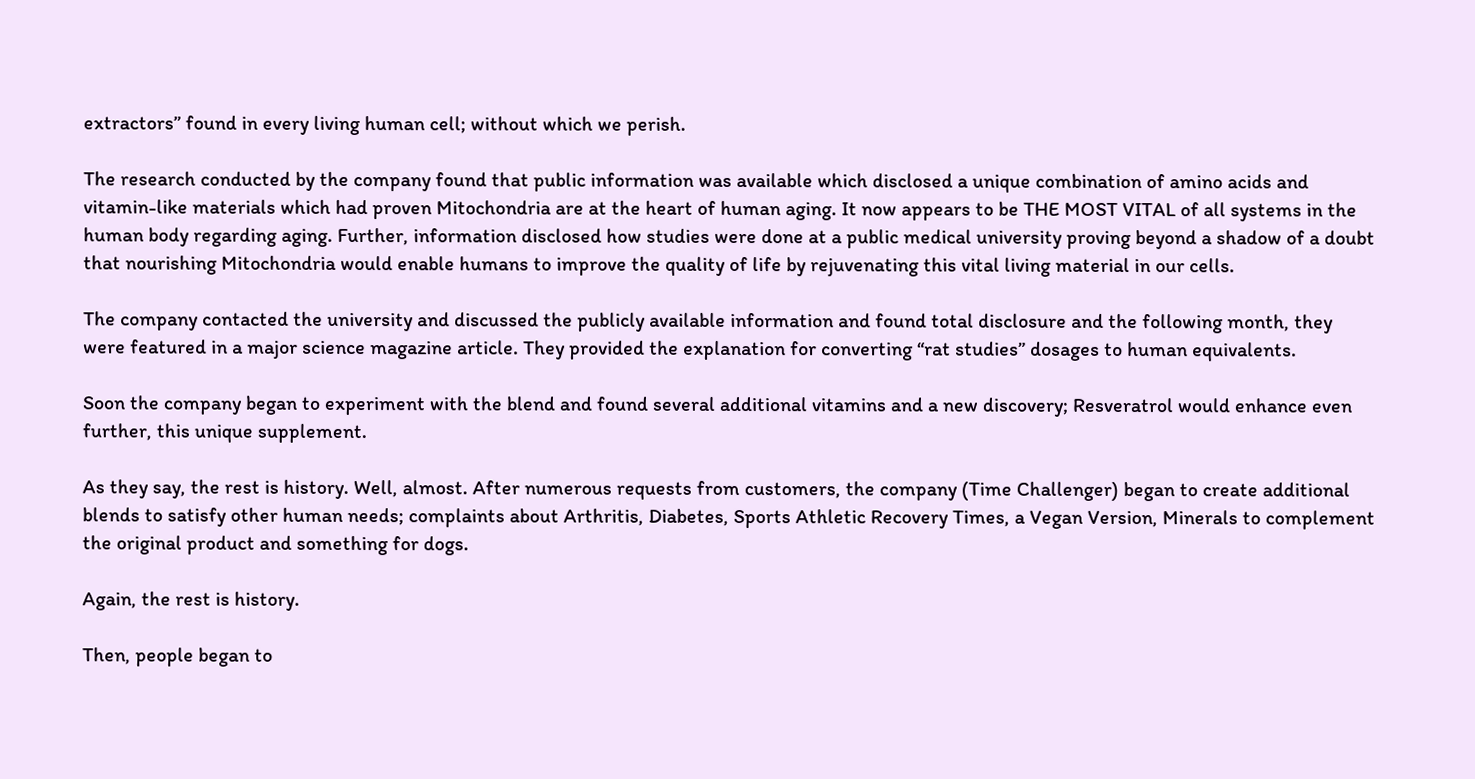extractors” found in every living human cell; without which we perish.

The research conducted by the company found that public information was available which disclosed a unique combination of amino acids and vitamin-like materials which had proven Mitochondria are at the heart of human aging. It now appears to be THE MOST VITAL of all systems in the human body regarding aging. Further, information disclosed how studies were done at a public medical university proving beyond a shadow of a doubt that nourishing Mitochondria would enable humans to improve the quality of life by rejuvenating this vital living material in our cells.

The company contacted the university and discussed the publicly available information and found total disclosure and the following month, they were featured in a major science magazine article. They provided the explanation for converting “rat studies” dosages to human equivalents.

Soon the company began to experiment with the blend and found several additional vitamins and a new discovery; Resveratrol would enhance even further, this unique supplement.

As they say, the rest is history. Well, almost. After numerous requests from customers, the company (Time Challenger) began to create additional blends to satisfy other human needs; complaints about Arthritis, Diabetes, Sports Athletic Recovery Times, a Vegan Version, Minerals to complement the original product and something for dogs.

Again, the rest is history.

Then, people began to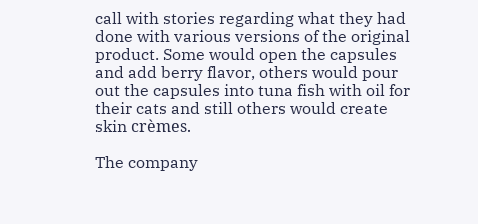call with stories regarding what they had done with various versions of the original product. Some would open the capsules and add berry flavor, others would pour out the capsules into tuna fish with oil for their cats and still others would create skin crèmes.

The company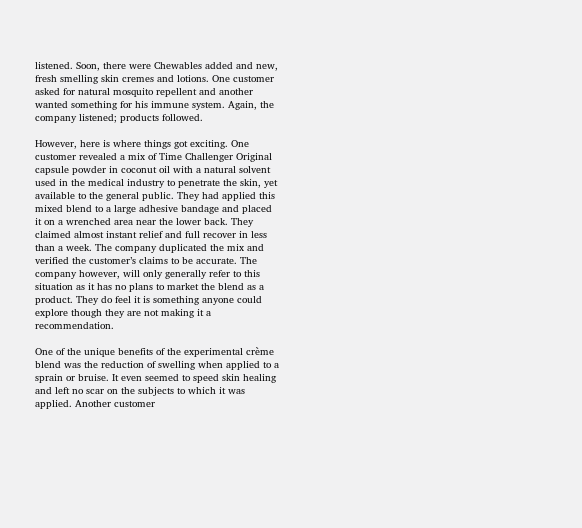listened. Soon, there were Chewables added and new, fresh smelling skin cremes and lotions. One customer asked for natural mosquito repellent and another wanted something for his immune system. Again, the company listened; products followed.

However, here is where things got exciting. One customer revealed a mix of Time Challenger Original capsule powder in coconut oil with a natural solvent used in the medical industry to penetrate the skin, yet available to the general public. They had applied this mixed blend to a large adhesive bandage and placed it on a wrenched area near the lower back. They claimed almost instant relief and full recover in less than a week. The company duplicated the mix and verified the customer’s claims to be accurate. The company however, will only generally refer to this situation as it has no plans to market the blend as a product. They do feel it is something anyone could explore though they are not making it a recommendation.

One of the unique benefits of the experimental crème blend was the reduction of swelling when applied to a sprain or bruise. It even seemed to speed skin healing and left no scar on the subjects to which it was applied. Another customer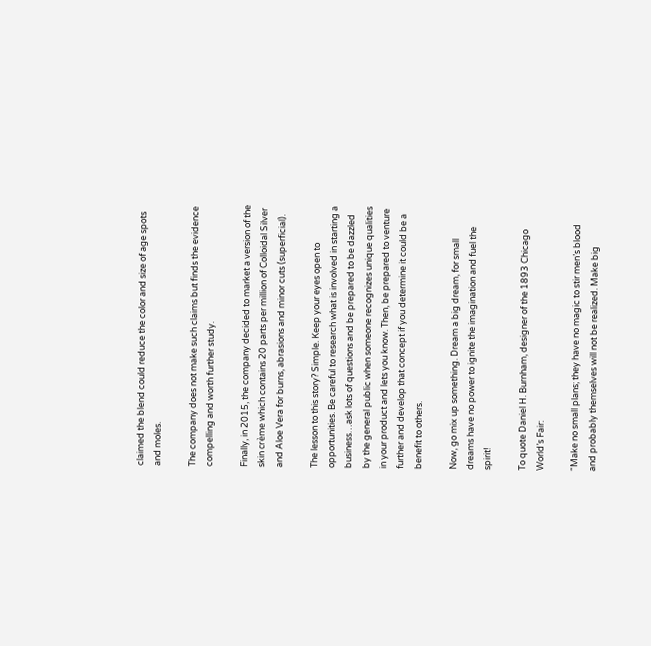claimed the blend could reduce the color and size of age spots and moles.

The company does not make such claims but finds the evidence compelling and worth further study.

Finally, in 2015, the company decided to market a version of the skin crème which contains 20 parts per million of Colloidal Silver and Aloe Vera for burns, abrasions and minor cuts (superficial).

The lesson to this story? Simple. Keep your eyes open to opportunities. Be careful to research what is involved in starting a business…ask lots of questions and be prepared to be dazzled by the general public when someone recognizes unique qualities in your product and lets you know. Then, be prepared to venture further and develop that concept if you determine it could be a benefit to others.

Now, go mix up something. Dream a big dream, for small dreams have no power to ignite the imagination and fuel the spirit!

To quote Daniel H. Burnham, designer of the 1893 Chicago World’s Fair:

“Make no small plans; they have no magic to stir men’s blood and probably themselves will not be realized. Make big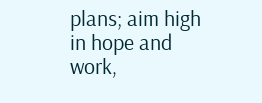plans; aim high in hope and work,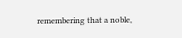remembering that a noble,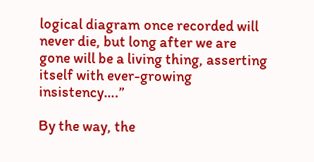logical diagram once recorded will never die, but long after we are gone will be a living thing, asserting itself with ever-growing insistency….”

By the way, the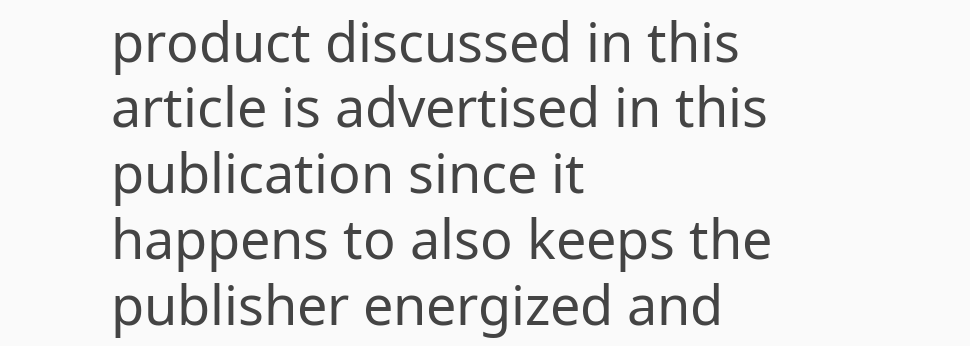product discussed in this article is advertised in this publication since it happens to also keeps the publisher energized and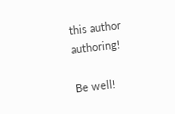this author authoring!

Be well!